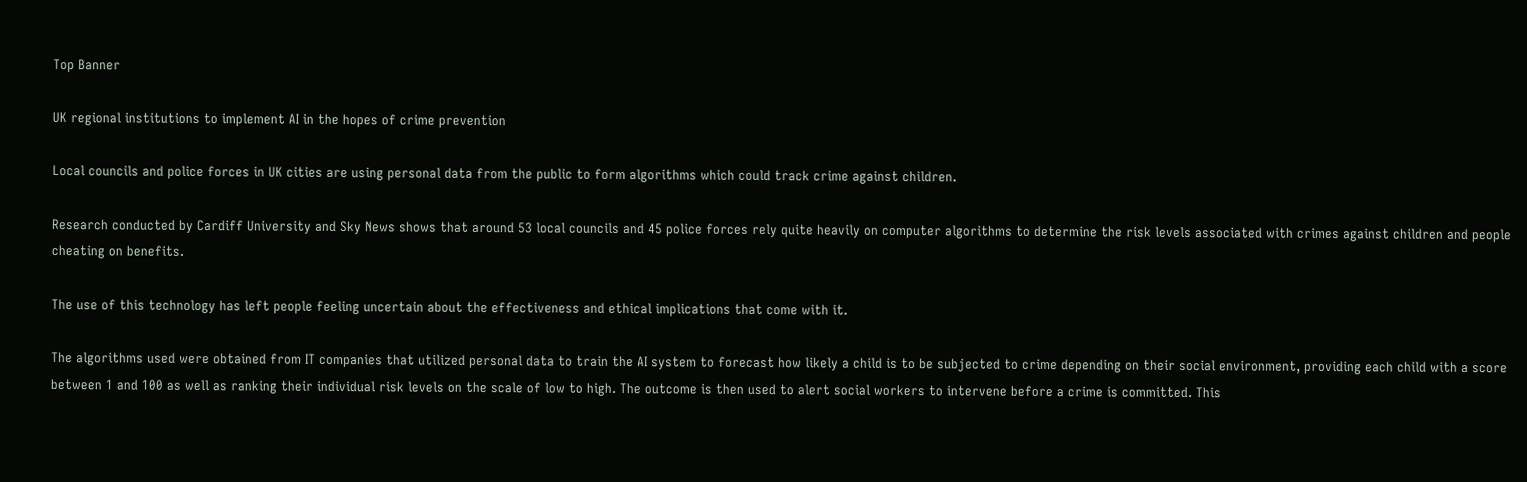Top Banner

UK regional institutions to implement AI in the hopes of crime prevention

Local councils and police forces in UK cities are using personal data from the public to form algorithms which could track crime against children.

Research conducted by Cardiff University and Sky News shows that around 53 local councils and 45 police forces rely quite heavily on computer algorithms to determine the risk levels associated with crimes against children and people cheating on benefits.

The use of this technology has left people feeling uncertain about the effectiveness and ethical implications that come with it.

The algorithms used were obtained from IT companies that utilized personal data to train the AI system to forecast how likely a child is to be subjected to crime depending on their social environment, providing each child with a score between 1 and 100 as well as ranking their individual risk levels on the scale of low to high. The outcome is then used to alert social workers to intervene before a crime is committed. This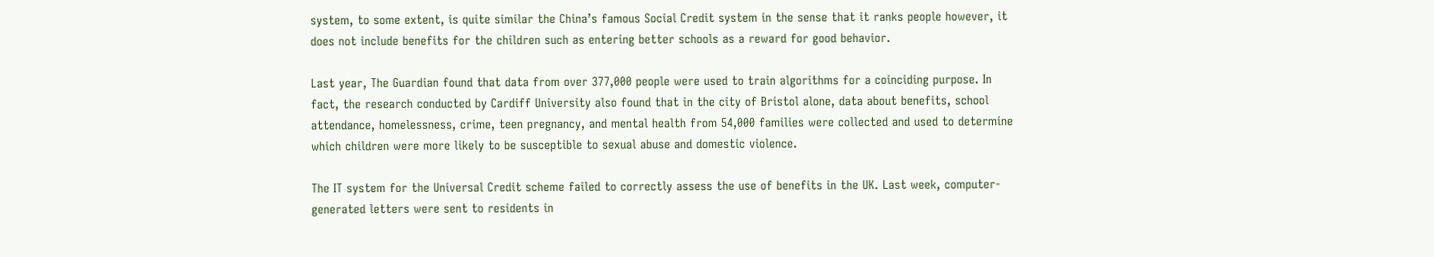system, to some extent, is quite similar the China’s famous Social Credit system in the sense that it ranks people however, it does not include benefits for the children such as entering better schools as a reward for good behavior.

Last year, The Guardian found that data from over 377,000 people were used to train algorithms for a coinciding purpose. In fact, the research conducted by Cardiff University also found that in the city of Bristol alone, data about benefits, school attendance, homelessness, crime, teen pregnancy, and mental health from 54,000 families were collected and used to determine which children were more likely to be susceptible to sexual abuse and domestic violence.

The IT system for the Universal Credit scheme failed to correctly assess the use of benefits in the UK. Last week, computer-generated letters were sent to residents in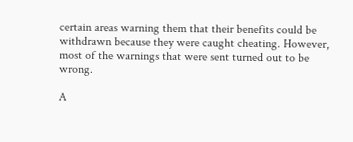certain areas warning them that their benefits could be withdrawn because they were caught cheating. However, most of the warnings that were sent turned out to be wrong.

A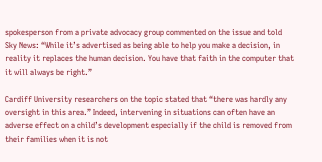spokesperson from a private advocacy group commented on the issue and told Sky News: “While it’s advertised as being able to help you make a decision, in reality it replaces the human decision. You have that faith in the computer that it will always be right.”

Cardiff University researchers on the topic stated that “there was hardly any oversight in this area.” Indeed, intervening in situations can often have an adverse effect on a child’s development especially if the child is removed from their families when it is not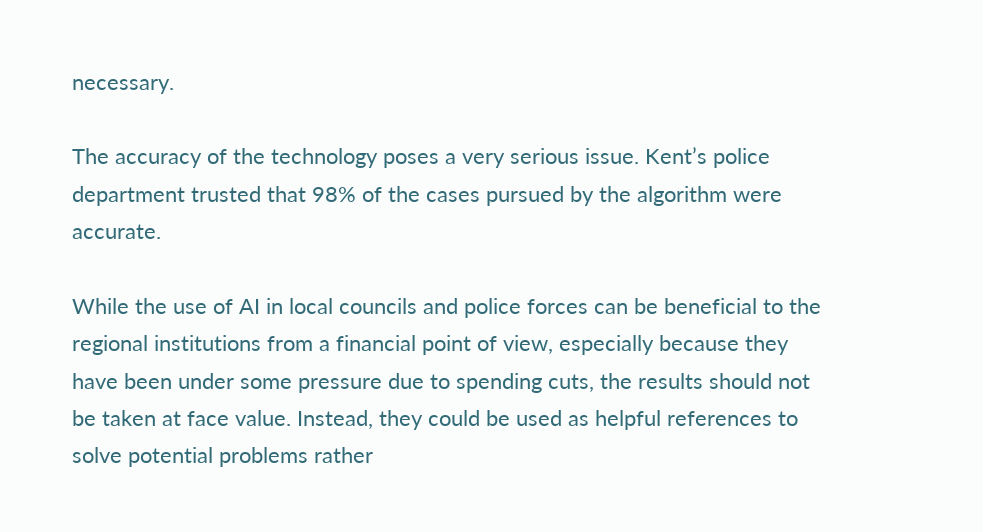necessary.

The accuracy of the technology poses a very serious issue. Kent’s police department trusted that 98% of the cases pursued by the algorithm were accurate.

While the use of AI in local councils and police forces can be beneficial to the regional institutions from a financial point of view, especially because they have been under some pressure due to spending cuts, the results should not be taken at face value. Instead, they could be used as helpful references to solve potential problems rather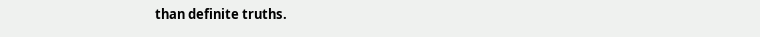than definite truths.